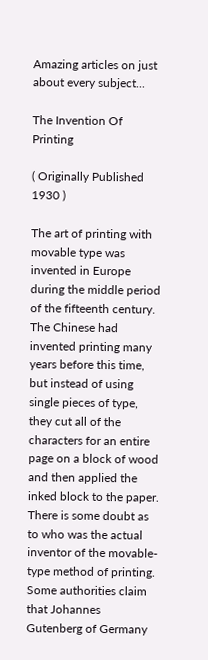Amazing articles on just about every subject...

The Invention Of Printing

( Originally Published 1930 )

The art of printing with movable type was invented in Europe during the middle period of the fifteenth century. The Chinese had invented printing many years before this time, but instead of using single pieces of type, they cut all of the characters for an entire page on a block of wood and then applied the inked block to the paper. There is some doubt as to who was the actual inventor of the movable-type method of printing. Some authorities claim that Johannes Gutenberg of Germany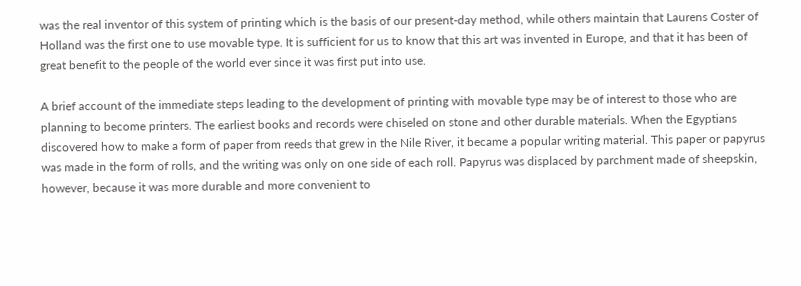was the real inventor of this system of printing which is the basis of our present-day method, while others maintain that Laurens Coster of Holland was the first one to use movable type. It is sufficient for us to know that this art was invented in Europe, and that it has been of great benefit to the people of the world ever since it was first put into use.

A brief account of the immediate steps leading to the development of printing with movable type may be of interest to those who are planning to become printers. The earliest books and records were chiseled on stone and other durable materials. When the Egyptians discovered how to make a form of paper from reeds that grew in the Nile River, it became a popular writing material. This paper or papyrus was made in the form of rolls, and the writing was only on one side of each roll. Papyrus was displaced by parchment made of sheepskin, however, because it was more durable and more convenient to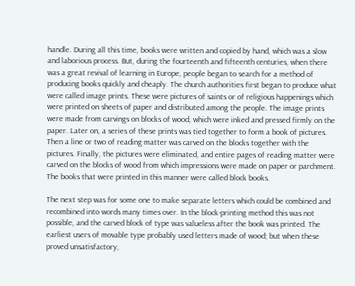handle. During all this time, books were written and copied by hand, which was a slow and laborious process. But, during the fourteenth and fifteenth centuries, when there was a great revival of learning in Europe, people began to search for a method of producing books quickly and cheaply. The church authorities first began to produce what were called image prints. These were pictures of saints or of religious happenings which were printed on sheets of paper and distributed among the people. The image prints were made from carvings on blocks of wood, which were inked and pressed firmly on the paper. Later on, a series of these prints was tied together to form a book of pictures. Then a line or two of reading matter was carved on the blocks together with the pictures. Finally, the pictures were eliminated, and entire pages of reading matter were carved on the blocks of wood from which impressions were made on paper or parchment. The books that were printed in this manner were called block books.

The next step was for some one to make separate letters which could be combined and recombined into words many times over. In the block-printing method this was not possible, and the carved block of type was valueless after the book was printed. The earliest users of movable type probably used letters made of wood; but when these proved unsatisfactory,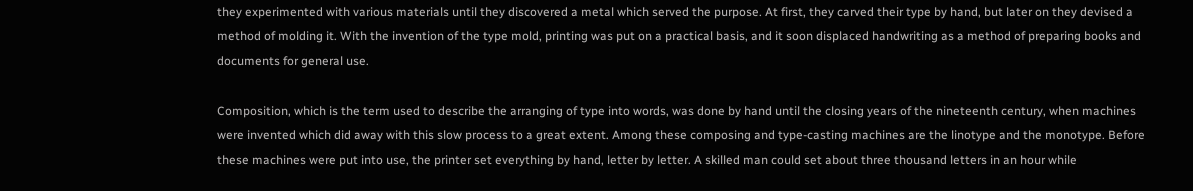they experimented with various materials until they discovered a metal which served the purpose. At first, they carved their type by hand, but later on they devised a method of molding it. With the invention of the type mold, printing was put on a practical basis, and it soon displaced handwriting as a method of preparing books and documents for general use.

Composition, which is the term used to describe the arranging of type into words, was done by hand until the closing years of the nineteenth century, when machines were invented which did away with this slow process to a great extent. Among these composing and type-casting machines are the linotype and the monotype. Before these machines were put into use, the printer set everything by hand, letter by letter. A skilled man could set about three thousand letters in an hour while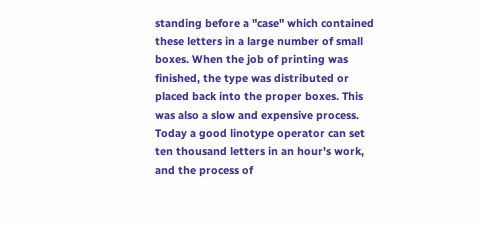standing before a "case" which contained these letters in a large number of small boxes. When the job of printing was finished, the type was distributed or placed back into the proper boxes. This was also a slow and expensive process. Today a good linotype operator can set ten thousand letters in an hour's work, and the process of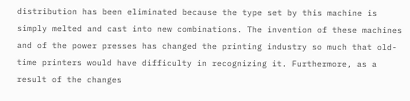distribution has been eliminated because the type set by this machine is simply melted and cast into new combinations. The invention of these machines and of the power presses has changed the printing industry so much that old-time printers would have difficulty in recognizing it. Furthermore, as a result of the changes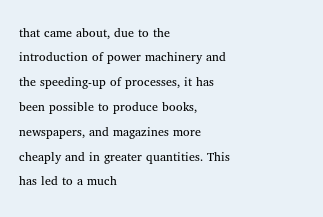that came about, due to the introduction of power machinery and the speeding-up of processes, it has been possible to produce books, newspapers, and magazines more cheaply and in greater quantities. This has led to a much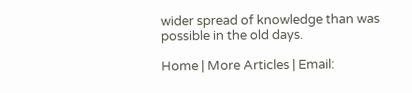wider spread of knowledge than was possible in the old days.

Home | More Articles | Email: